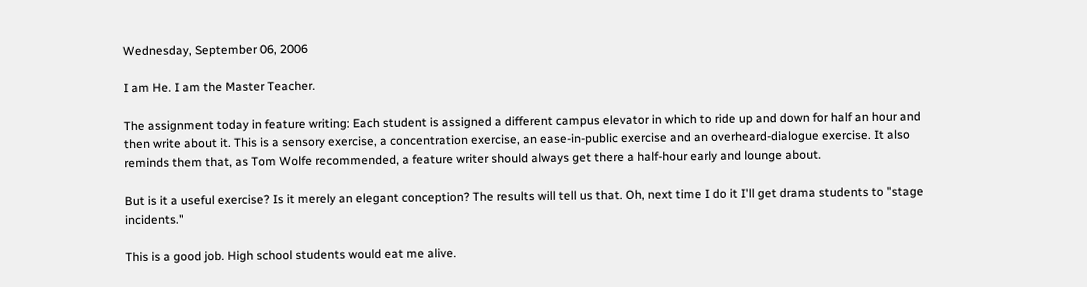Wednesday, September 06, 2006

I am He. I am the Master Teacher.

The assignment today in feature writing: Each student is assigned a different campus elevator in which to ride up and down for half an hour and then write about it. This is a sensory exercise, a concentration exercise, an ease-in-public exercise and an overheard-dialogue exercise. It also reminds them that, as Tom Wolfe recommended, a feature writer should always get there a half-hour early and lounge about.

But is it a useful exercise? Is it merely an elegant conception? The results will tell us that. Oh, next time I do it I'll get drama students to "stage incidents."

This is a good job. High school students would eat me alive.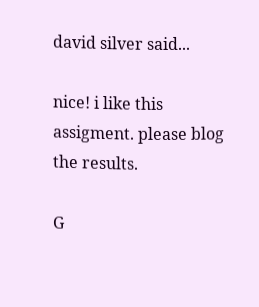david silver said...

nice! i like this assigment. please blog the results.

G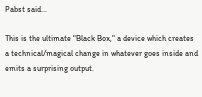Pabst said...

This is the ultimate "Black Box," a device which creates a technical/magical change in whatever goes inside and emits a surprising output.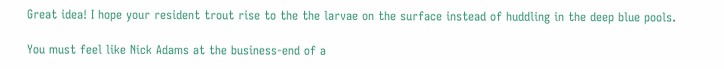Great idea! I hope your resident trout rise to the the larvae on the surface instead of huddling in the deep blue pools.

You must feel like Nick Adams at the business-end of a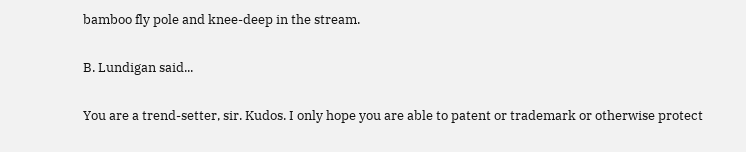bamboo fly pole and knee-deep in the stream.

B. Lundigan said...

You are a trend-setter, sir. Kudos. I only hope you are able to patent or trademark or otherwise protect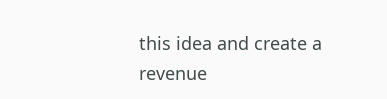this idea and create a revenue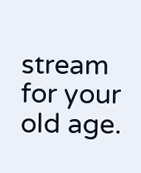stream for your old age.